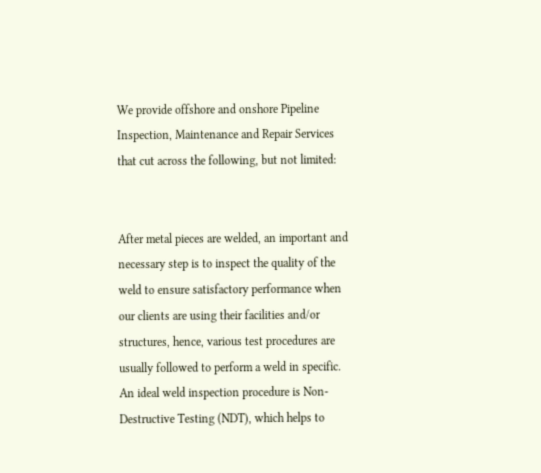We provide offshore and onshore Pipeline Inspection, Maintenance and Repair Services that cut across the following, but not limited:


After metal pieces are welded, an important and necessary step is to inspect the quality of the weld to ensure satisfactory performance when our clients are using their facilities and/or structures, hence, various test procedures are usually followed to perform a weld in specific. An ideal weld inspection procedure is Non-Destructive Testing (NDT), which helps to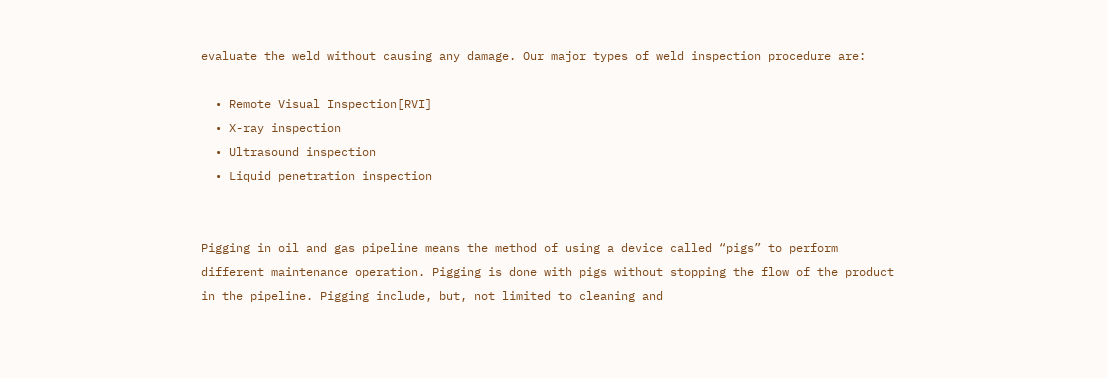evaluate the weld without causing any damage. Our major types of weld inspection procedure are:

  • Remote Visual Inspection[RVI]
  • X-ray inspection
  • Ultrasound inspection
  • Liquid penetration inspection


Pigging in oil and gas pipeline means the method of using a device called “pigs” to perform different maintenance operation. Pigging is done with pigs without stopping the flow of the product in the pipeline. Pigging include, but, not limited to cleaning and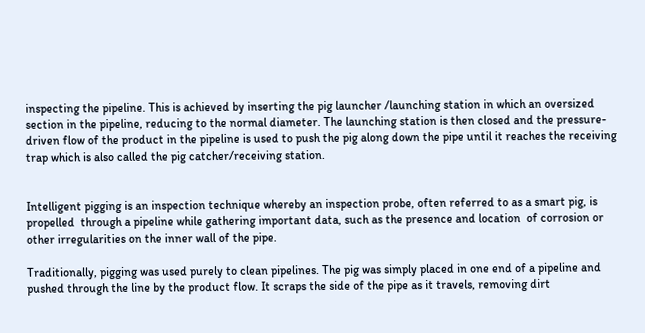inspecting the pipeline. This is achieved by inserting the pig launcher /launching station in which an oversized section in the pipeline, reducing to the normal diameter. The launching station is then closed and the pressure-driven flow of the product in the pipeline is used to push the pig along down the pipe until it reaches the receiving trap which is also called the pig catcher/receiving station.


Intelligent pigging is an inspection technique whereby an inspection probe, often referred to as a smart pig, is propelled  through a pipeline while gathering important data, such as the presence and location  of corrosion or other irregularities on the inner wall of the pipe.

Traditionally, pigging was used purely to clean pipelines. The pig was simply placed in one end of a pipeline and pushed through the line by the product flow. It scraps the side of the pipe as it travels, removing dirt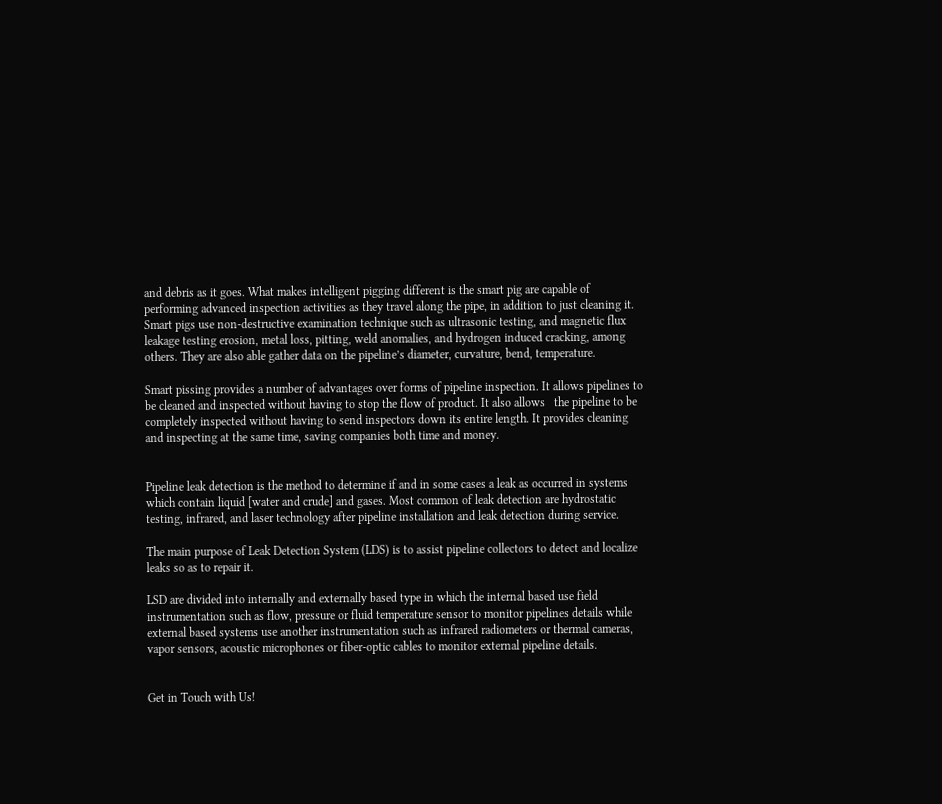and debris as it goes. What makes intelligent pigging different is the smart pig are capable of performing advanced inspection activities as they travel along the pipe, in addition to just cleaning it. Smart pigs use non-destructive examination technique such as ultrasonic testing, and magnetic flux leakage testing erosion, metal loss, pitting, weld anomalies, and hydrogen induced cracking, among others. They are also able gather data on the pipeline’s diameter, curvature, bend, temperature.

Smart pissing provides a number of advantages over forms of pipeline inspection. It allows pipelines to be cleaned and inspected without having to stop the flow of product. It also allows   the pipeline to be completely inspected without having to send inspectors down its entire length. It provides cleaning and inspecting at the same time, saving companies both time and money.


Pipeline leak detection is the method to determine if and in some cases a leak as occurred in systems which contain liquid [water and crude] and gases. Most common of leak detection are hydrostatic testing, infrared, and laser technology after pipeline installation and leak detection during service.

The main purpose of Leak Detection System (LDS) is to assist pipeline collectors to detect and localize leaks so as to repair it.

LSD are divided into internally and externally based type in which the internal based use field instrumentation such as flow, pressure or fluid temperature sensor to monitor pipelines details while external based systems use another instrumentation such as infrared radiometers or thermal cameras, vapor sensors, acoustic microphones or fiber-optic cables to monitor external pipeline details.


Get in Touch with Us!